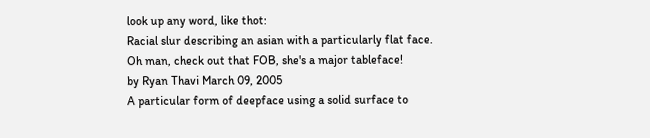look up any word, like thot:
Racial slur describing an asian with a particularly flat face.
Oh man, check out that FOB, she's a major tableface!
by Ryan Thavi March 09, 2005
A particular form of deepface using a solid surface to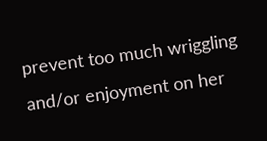prevent too much wriggling and/or enjoyment on her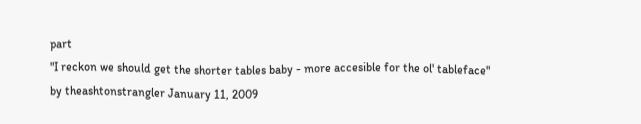part
"I reckon we should get the shorter tables baby - more accesible for the ol' tableface"
by theashtonstrangler January 11, 2009